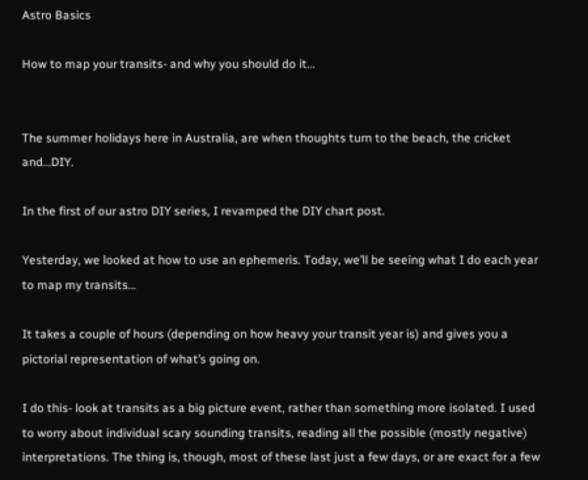Astro Basics

How to map your transits- and why you should do it…


The summer holidays here in Australia, are when thoughts turn to the beach, the cricket and…DIY.

In the first of our astro DIY series, I revamped the DIY chart post.

Yesterday, we looked at how to use an ephemeris. Today, we’ll be seeing what I do each year to map my transits…

It takes a couple of hours (depending on how heavy your transit year is) and gives you a pictorial representation of what’s going on.

I do this- look at transits as a big picture event, rather than something more isolated. I used to worry about individual scary sounding transits, reading all the possible (mostly negative) interpretations. The thing is, though, most of these last just a few days, or are exact for a few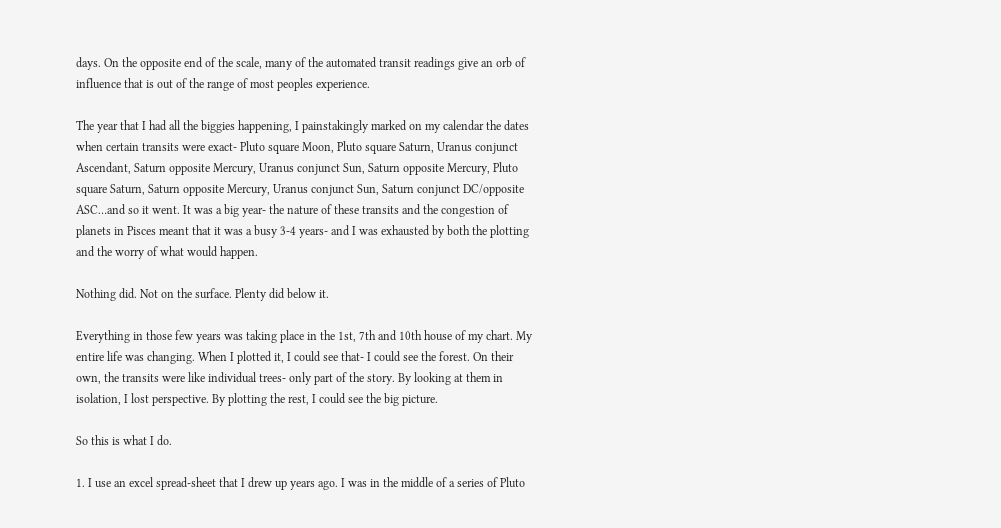days. On the opposite end of the scale, many of the automated transit readings give an orb of influence that is out of the range of most peoples experience.

The year that I had all the biggies happening, I painstakingly marked on my calendar the dates when certain transits were exact- Pluto square Moon, Pluto square Saturn, Uranus conjunct Ascendant, Saturn opposite Mercury, Uranus conjunct Sun, Saturn opposite Mercury, Pluto square Saturn, Saturn opposite Mercury, Uranus conjunct Sun, Saturn conjunct DC/opposite ASC…and so it went. It was a big year- the nature of these transits and the congestion of planets in Pisces meant that it was a busy 3-4 years- and I was exhausted by both the plotting and the worry of what would happen.

Nothing did. Not on the surface. Plenty did below it.

Everything in those few years was taking place in the 1st, 7th and 10th house of my chart. My entire life was changing. When I plotted it, I could see that- I could see the forest. On their own, the transits were like individual trees- only part of the story. By looking at them in isolation, I lost perspective. By plotting the rest, I could see the big picture.

So this is what I do.

1. I use an excel spread-sheet that I drew up years ago. I was in the middle of a series of Pluto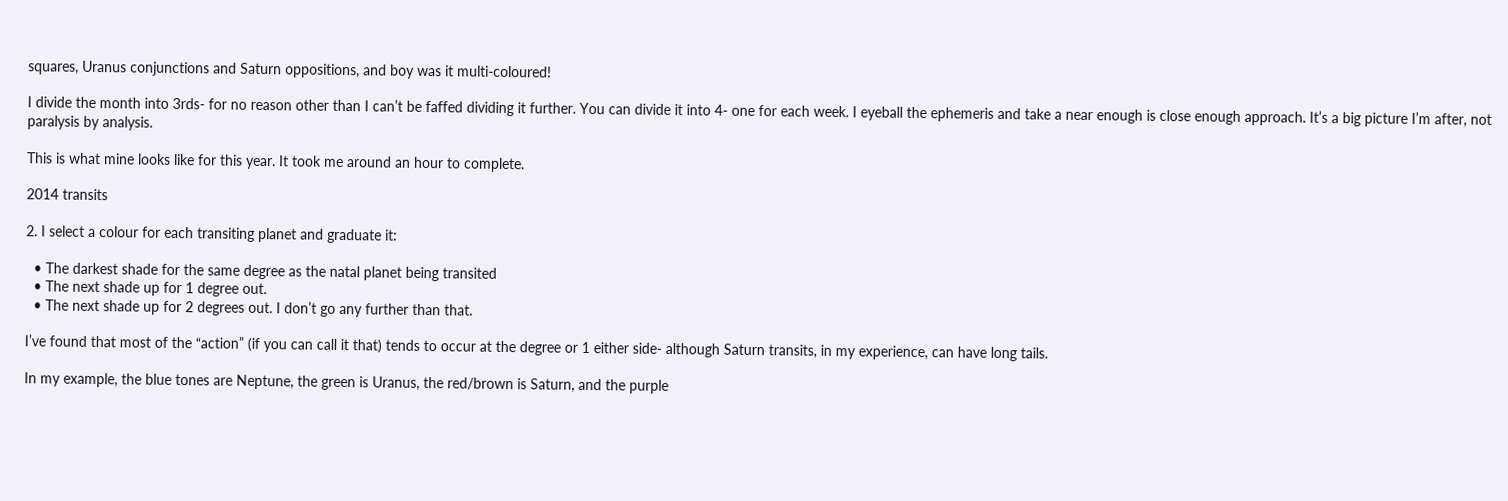squares, Uranus conjunctions and Saturn oppositions, and boy was it multi-coloured!

I divide the month into 3rds- for no reason other than I can’t be faffed dividing it further. You can divide it into 4- one for each week. I eyeball the ephemeris and take a near enough is close enough approach. It’s a big picture I’m after, not paralysis by analysis.

This is what mine looks like for this year. It took me around an hour to complete.

2014 transits

2. I select a colour for each transiting planet and graduate it:

  • The darkest shade for the same degree as the natal planet being transited
  • The next shade up for 1 degree out.
  • The next shade up for 2 degrees out. I don’t go any further than that.

I’ve found that most of the “action” (if you can call it that) tends to occur at the degree or 1 either side- although Saturn transits, in my experience, can have long tails.

In my example, the blue tones are Neptune, the green is Uranus, the red/brown is Saturn, and the purple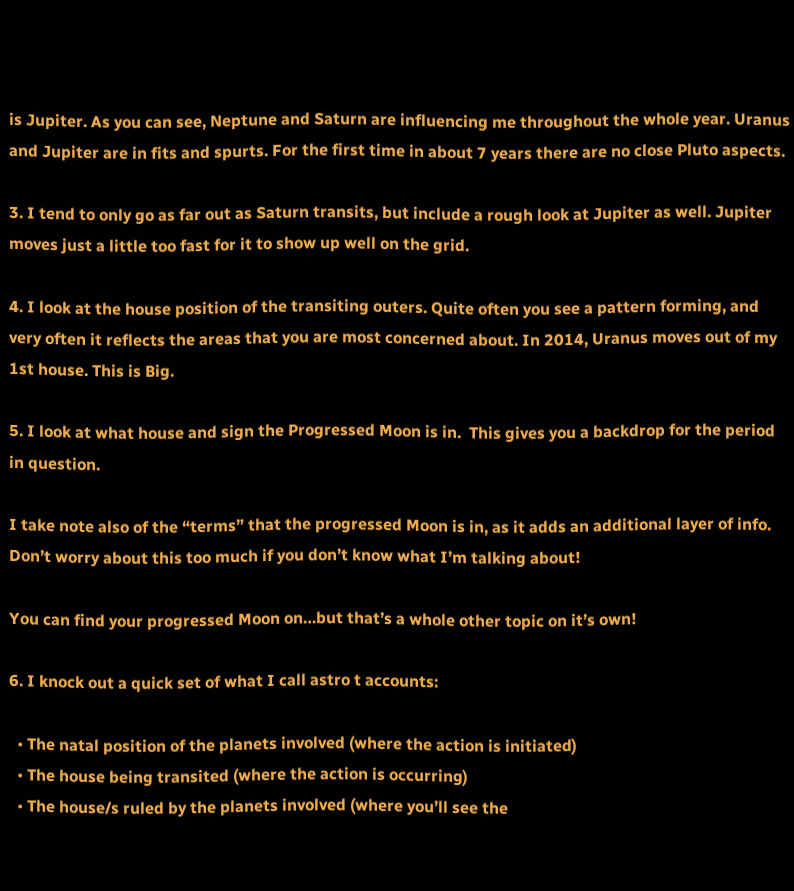is Jupiter. As you can see, Neptune and Saturn are influencing me throughout the whole year. Uranus and Jupiter are in fits and spurts. For the first time in about 7 years there are no close Pluto aspects.

3. I tend to only go as far out as Saturn transits, but include a rough look at Jupiter as well. Jupiter moves just a little too fast for it to show up well on the grid.

4. I look at the house position of the transiting outers. Quite often you see a pattern forming, and very often it reflects the areas that you are most concerned about. In 2014, Uranus moves out of my 1st house. This is Big.

5. I look at what house and sign the Progressed Moon is in.  This gives you a backdrop for the period in question.

I take note also of the “terms” that the progressed Moon is in, as it adds an additional layer of info. Don’t worry about this too much if you don’t know what I’m talking about!

You can find your progressed Moon on…but that’s a whole other topic on it’s own!

6. I knock out a quick set of what I call astro t accounts:

  • The natal position of the planets involved (where the action is initiated)
  • The house being transited (where the action is occurring)
  • The house/s ruled by the planets involved (where you’ll see the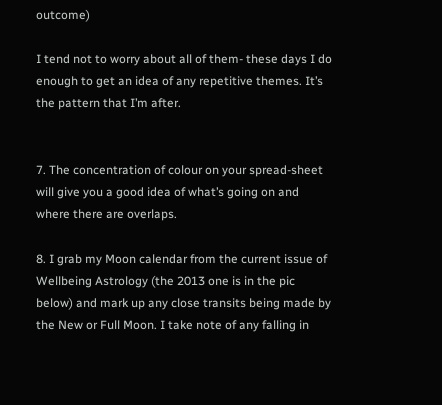outcome)

I tend not to worry about all of them- these days I do enough to get an idea of any repetitive themes. It’s the pattern that I’m after.


7. The concentration of colour on your spread-sheet will give you a good idea of what’s going on and where there are overlaps.

8. I grab my Moon calendar from the current issue of Wellbeing Astrology (the 2013 one is in the pic below) and mark up any close transits being made by the New or Full Moon. I take note of any falling in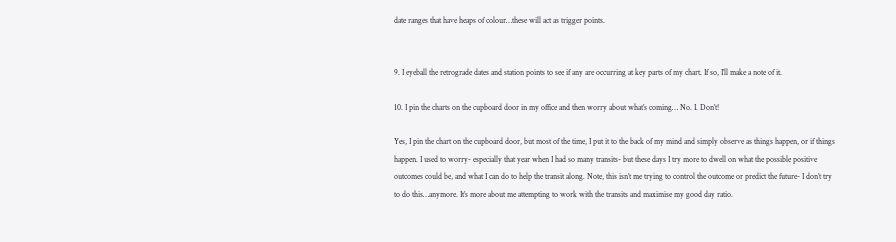date ranges that have heaps of colour…these will act as trigger points.


9. I eyeball the retrograde dates and station points to see if any are occurring at key parts of my chart. If so, I’ll make a note of it.

10. I pin the charts on the cupboard door in my office and then worry about what’s coming… No. I. Don’t!

Yes, I pin the chart on the cupboard door, but most of the time, I put it to the back of my mind and simply observe as things happen, or if things happen. I used to worry- especially that year when I had so many transits- but these days I try more to dwell on what the possible positive outcomes could be, and what I can do to help the transit along. Note, this isn’t me trying to control the outcome or predict the future- I don’t try to do this…anymore. It’s more about me attempting to work with the transits and maximise my good day ratio.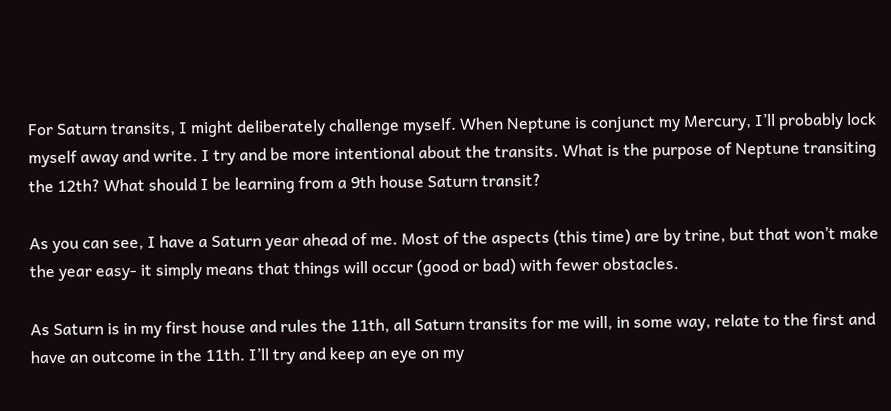For Saturn transits, I might deliberately challenge myself. When Neptune is conjunct my Mercury, I’ll probably lock myself away and write. I try and be more intentional about the transits. What is the purpose of Neptune transiting the 12th? What should I be learning from a 9th house Saturn transit?

As you can see, I have a Saturn year ahead of me. Most of the aspects (this time) are by trine, but that won’t make the year easy- it simply means that things will occur (good or bad) with fewer obstacles.

As Saturn is in my first house and rules the 11th, all Saturn transits for me will, in some way, relate to the first and have an outcome in the 11th. I’ll try and keep an eye on my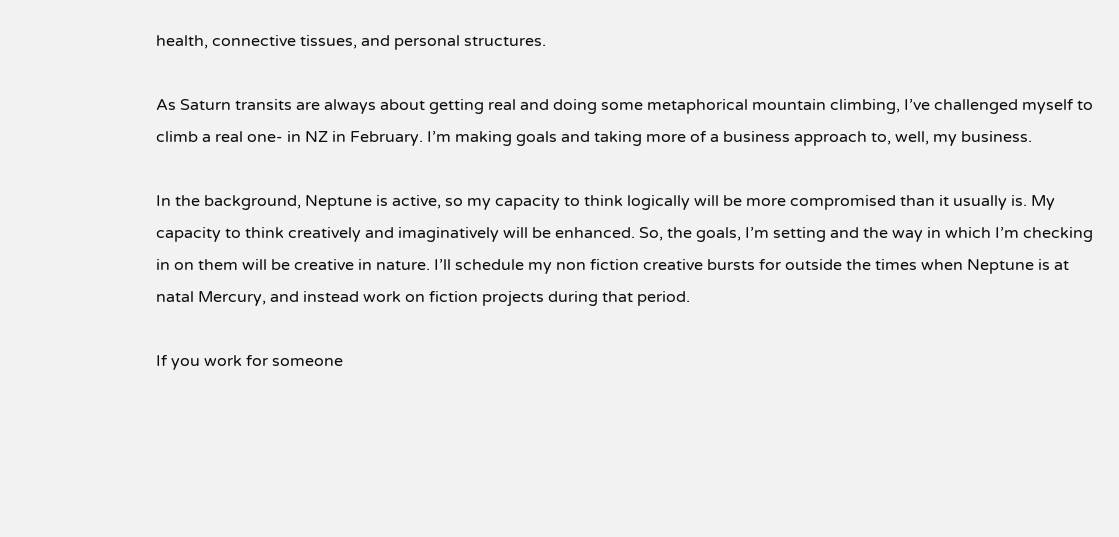health, connective tissues, and personal structures.

As Saturn transits are always about getting real and doing some metaphorical mountain climbing, I’ve challenged myself to climb a real one- in NZ in February. I’m making goals and taking more of a business approach to, well, my business.

In the background, Neptune is active, so my capacity to think logically will be more compromised than it usually is. My capacity to think creatively and imaginatively will be enhanced. So, the goals, I’m setting and the way in which I’m checking in on them will be creative in nature. I’ll schedule my non fiction creative bursts for outside the times when Neptune is at natal Mercury, and instead work on fiction projects during that period.

If you work for someone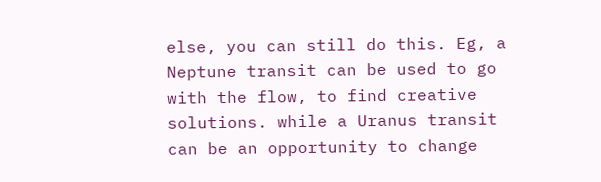else, you can still do this. Eg, a Neptune transit can be used to go with the flow, to find creative solutions. while a Uranus transit can be an opportunity to change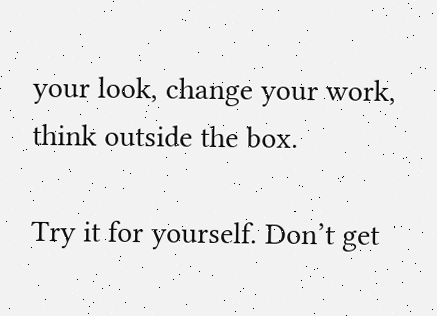your look, change your work, think outside the box.

Try it for yourself. Don’t get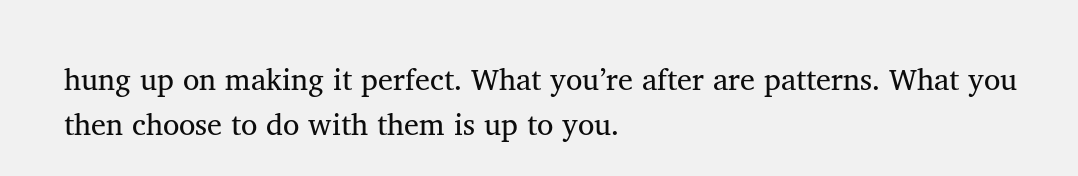hung up on making it perfect. What you’re after are patterns. What you then choose to do with them is up to you.